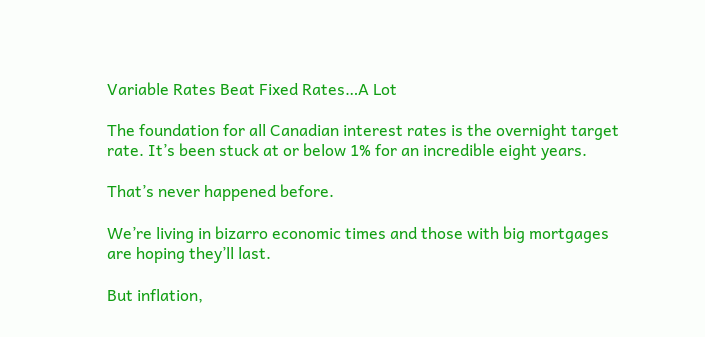Variable Rates Beat Fixed Rates…A Lot

The foundation for all Canadian interest rates is the overnight target rate. It’s been stuck at or below 1% for an incredible eight years.

That’s never happened before.

We’re living in bizarro economic times and those with big mortgages are hoping they’ll last.

But inflation,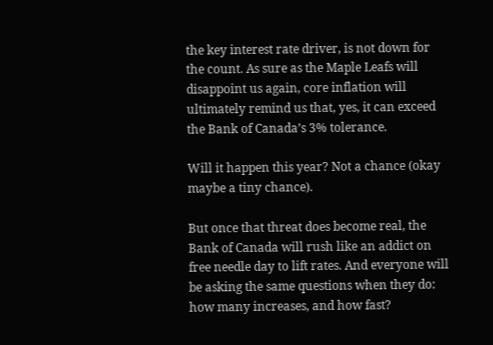the key interest rate driver, is not down for the count. As sure as the Maple Leafs will disappoint us again, core inflation will ultimately remind us that, yes, it can exceed the Bank of Canada’s 3% tolerance.

Will it happen this year? Not a chance (okay maybe a tiny chance).

But once that threat does become real, the Bank of Canada will rush like an addict on free needle day to lift rates. And everyone will be asking the same questions when they do: how many increases, and how fast?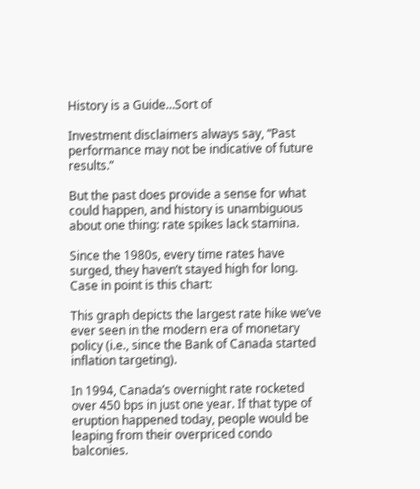History is a Guide…Sort of

Investment disclaimers always say, “Past performance may not be indicative of future results.”

But the past does provide a sense for what could happen, and history is unambiguous about one thing: rate spikes lack stamina.

Since the 1980s, every time rates have surged, they haven’t stayed high for long. Case in point is this chart:

This graph depicts the largest rate hike we’ve ever seen in the modern era of monetary policy (i.e., since the Bank of Canada started inflation targeting).

In 1994, Canada’s overnight rate rocketed over 450 bps in just one year. If that type of eruption happened today, people would be leaping from their overpriced condo balconies.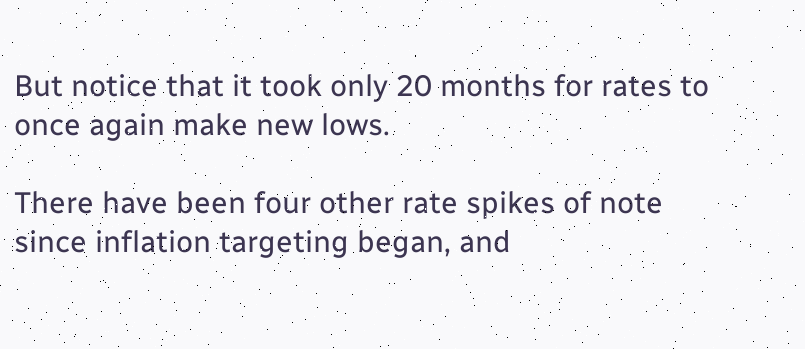But notice that it took only 20 months for rates to once again make new lows.

There have been four other rate spikes of note since inflation targeting began, and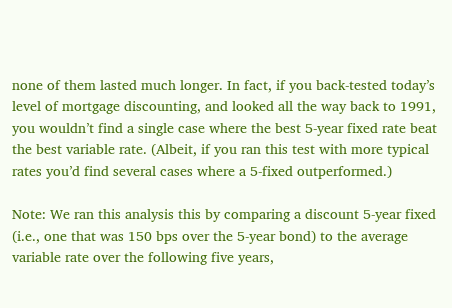none of them lasted much longer. In fact, if you back-tested today’s level of mortgage discounting, and looked all the way back to 1991, you wouldn’t find a single case where the best 5-year fixed rate beat the best variable rate. (Albeit, if you ran this test with more typical rates you’d find several cases where a 5-fixed outperformed.)

Note: We ran this analysis this by comparing a discount 5-year fixed (i.e., one that was 150 bps over the 5-year bond) to the average variable rate over the following five years,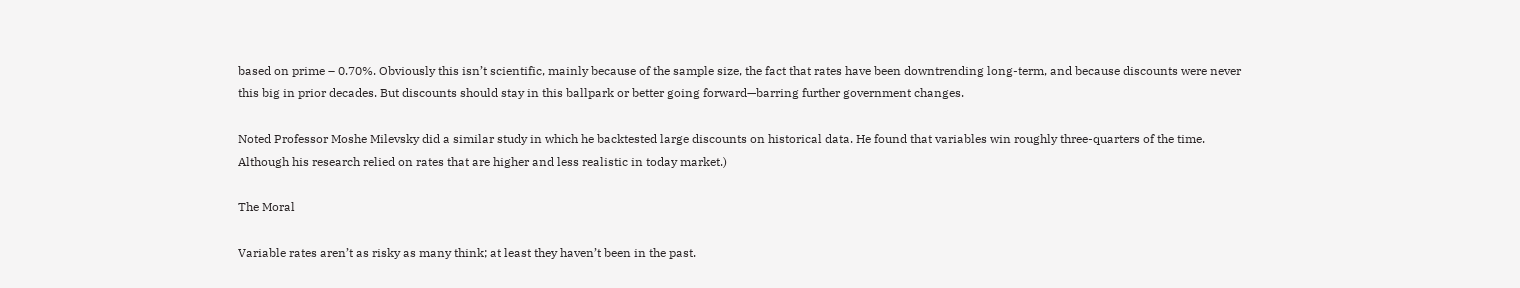based on prime – 0.70%. Obviously this isn’t scientific, mainly because of the sample size, the fact that rates have been downtrending long-term, and because discounts were never this big in prior decades. But discounts should stay in this ballpark or better going forward—barring further government changes.

Noted Professor Moshe Milevsky did a similar study in which he backtested large discounts on historical data. He found that variables win roughly three-quarters of the time. Although his research relied on rates that are higher and less realistic in today market.)

The Moral

Variable rates aren’t as risky as many think; at least they haven’t been in the past.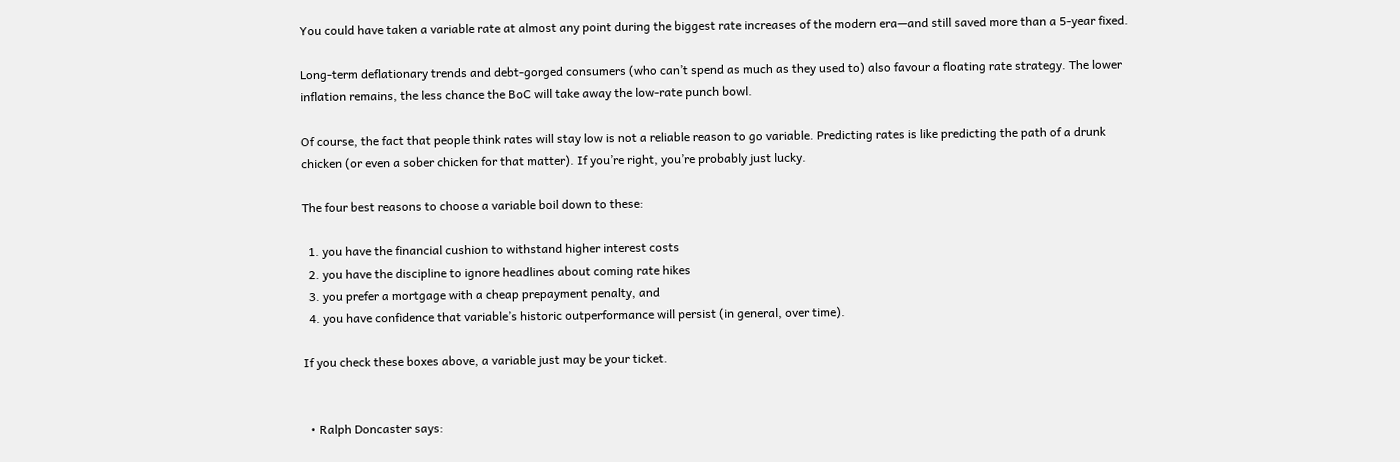You could have taken a variable rate at almost any point during the biggest rate increases of the modern era—and still saved more than a 5-year fixed.

Long-term deflationary trends and debt-gorged consumers (who can’t spend as much as they used to) also favour a floating rate strategy. The lower inflation remains, the less chance the BoC will take away the low-rate punch bowl.

Of course, the fact that people think rates will stay low is not a reliable reason to go variable. Predicting rates is like predicting the path of a drunk chicken (or even a sober chicken for that matter). If you’re right, you’re probably just lucky.

The four best reasons to choose a variable boil down to these:

  1. you have the financial cushion to withstand higher interest costs
  2. you have the discipline to ignore headlines about coming rate hikes
  3. you prefer a mortgage with a cheap prepayment penalty, and
  4. you have confidence that variable’s historic outperformance will persist (in general, over time).

If you check these boxes above, a variable just may be your ticket.


  • Ralph Doncaster says: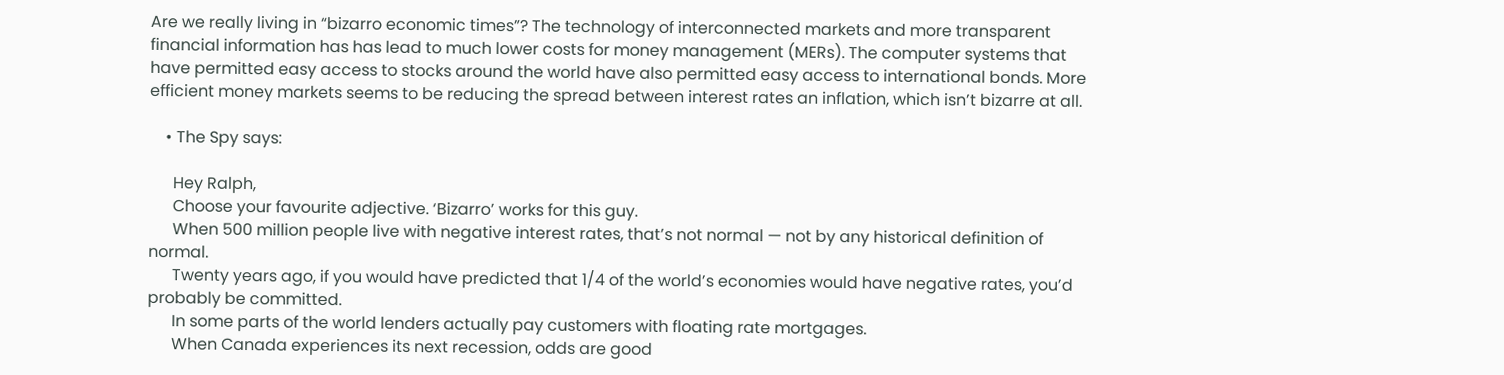Are we really living in “bizarro economic times”? The technology of interconnected markets and more transparent financial information has has lead to much lower costs for money management (MERs). The computer systems that have permitted easy access to stocks around the world have also permitted easy access to international bonds. More efficient money markets seems to be reducing the spread between interest rates an inflation, which isn’t bizarre at all.

    • The Spy says:

      Hey Ralph,
      Choose your favourite adjective. ‘Bizarro’ works for this guy.
      When 500 million people live with negative interest rates, that’s not normal — not by any historical definition of normal.
      Twenty years ago, if you would have predicted that 1/4 of the world’s economies would have negative rates, you’d probably be committed.
      In some parts of the world lenders actually pay customers with floating rate mortgages.
      When Canada experiences its next recession, odds are good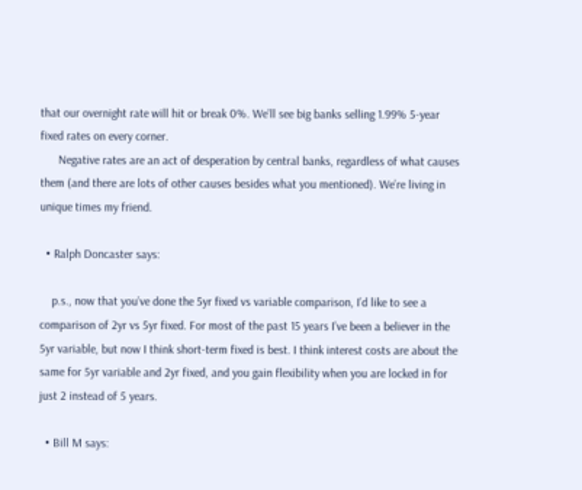that our overnight rate will hit or break 0%. We’ll see big banks selling 1.99% 5-year fixed rates on every corner.
      Negative rates are an act of desperation by central banks, regardless of what causes them (and there are lots of other causes besides what you mentioned). We’re living in unique times my friend.

  • Ralph Doncaster says:

    p.s., now that you’ve done the 5yr fixed vs variable comparison, I’d like to see a comparison of 2yr vs 5yr fixed. For most of the past 15 years I’ve been a believer in the 5yr variable, but now I think short-term fixed is best. I think interest costs are about the same for 5yr variable and 2yr fixed, and you gain flexibility when you are locked in for just 2 instead of 5 years.

  • Bill M says: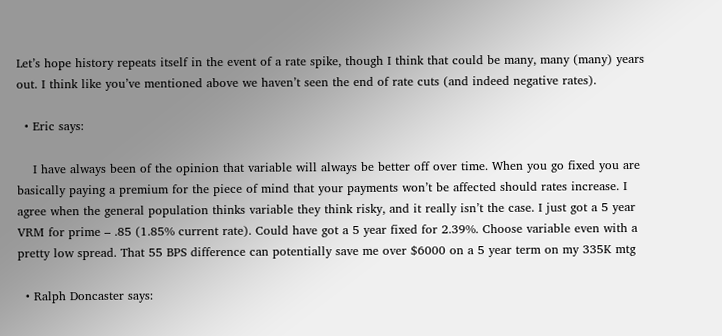Let’s hope history repeats itself in the event of a rate spike, though I think that could be many, many (many) years out. I think like you’ve mentioned above we haven’t seen the end of rate cuts (and indeed negative rates).

  • Eric says:

    I have always been of the opinion that variable will always be better off over time. When you go fixed you are basically paying a premium for the piece of mind that your payments won’t be affected should rates increase. I agree when the general population thinks variable they think risky, and it really isn’t the case. I just got a 5 year VRM for prime – .85 (1.85% current rate). Could have got a 5 year fixed for 2.39%. Choose variable even with a pretty low spread. That 55 BPS difference can potentially save me over $6000 on a 5 year term on my 335K mtg

  • Ralph Doncaster says: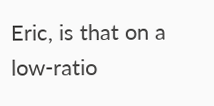Eric, is that on a low-ratio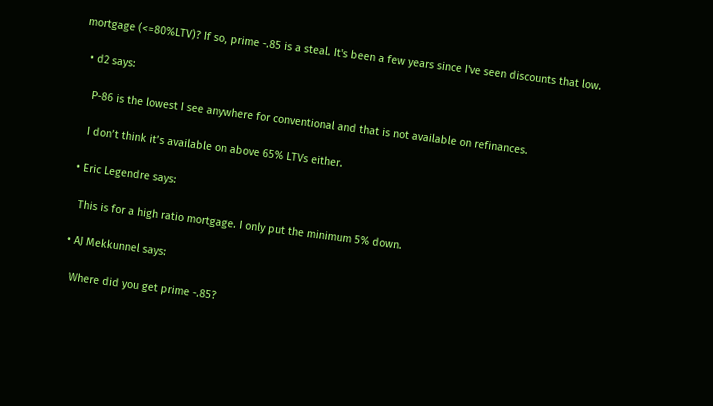mortgage (<=80%LTV)? If so, prime -.85 is a steal. It's been a few years since I've seen discounts that low.

  • d2 says:

    P-86 is the lowest I see anywhere for conventional and that is not available on refinances.

    I don’t think it’s available on above 65% LTVs either.

  • Eric Legendre says:

    This is for a high ratio mortgage. I only put the minimum 5% down.

  • AJ Mekkunnel says:

    Where did you get prime -.85?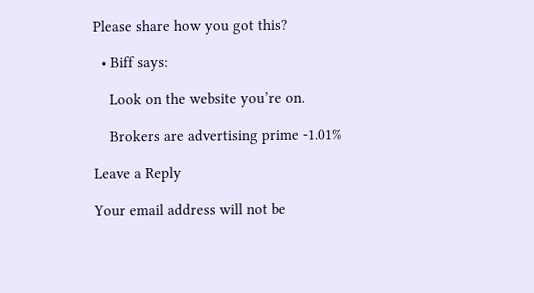Please share how you got this?

  • Biff says:

    Look on the website you’re on.

    Brokers are advertising prime -1.01%

Leave a Reply

Your email address will not be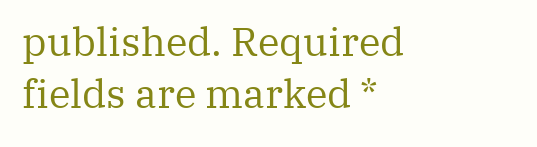published. Required fields are marked *